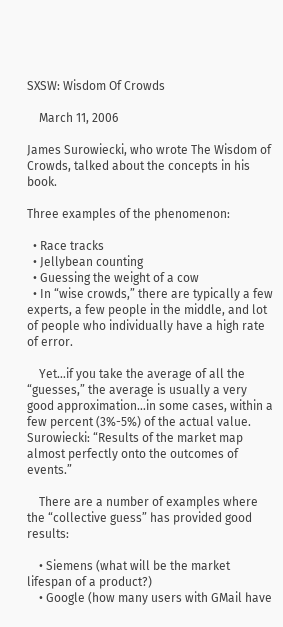SXSW: Wisdom Of Crowds

    March 11, 2006

James Surowiecki, who wrote The Wisdom of Crowds, talked about the concepts in his book.

Three examples of the phenomenon:

  • Race tracks
  • Jellybean counting
  • Guessing the weight of a cow
  • In “wise crowds,” there are typically a few experts, a few people in the middle, and lot of people who individually have a high rate of error.

    Yet…if you take the average of all the “guesses,” the average is usually a very good approximation…in some cases, within a few percent (3%-5%) of the actual value. Surowiecki: “Results of the market map almost perfectly onto the outcomes of events.”

    There are a number of examples where the “collective guess” has provided good results:

    • Siemens (what will be the market lifespan of a product?)
    • Google (how many users with GMail have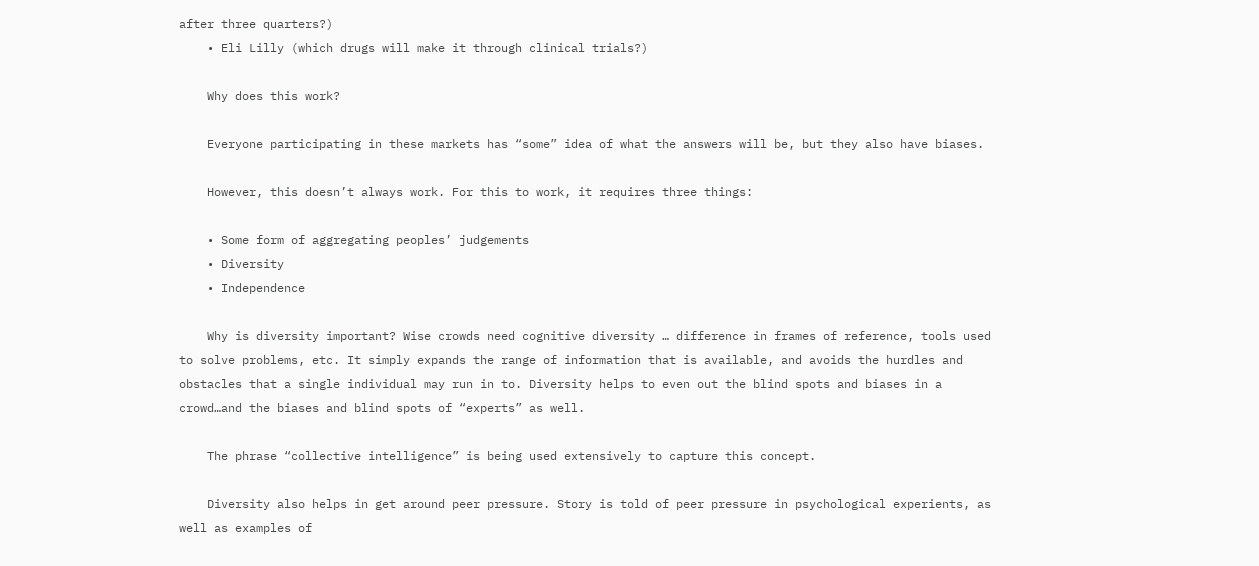after three quarters?)
    • Eli Lilly (which drugs will make it through clinical trials?)

    Why does this work?

    Everyone participating in these markets has “some” idea of what the answers will be, but they also have biases.

    However, this doesn’t always work. For this to work, it requires three things:

    • Some form of aggregating peoples’ judgements
    • Diversity
    • Independence

    Why is diversity important? Wise crowds need cognitive diversity … difference in frames of reference, tools used to solve problems, etc. It simply expands the range of information that is available, and avoids the hurdles and obstacles that a single individual may run in to. Diversity helps to even out the blind spots and biases in a crowd…and the biases and blind spots of “experts” as well.

    The phrase “collective intelligence” is being used extensively to capture this concept.

    Diversity also helps in get around peer pressure. Story is told of peer pressure in psychological experients, as well as examples of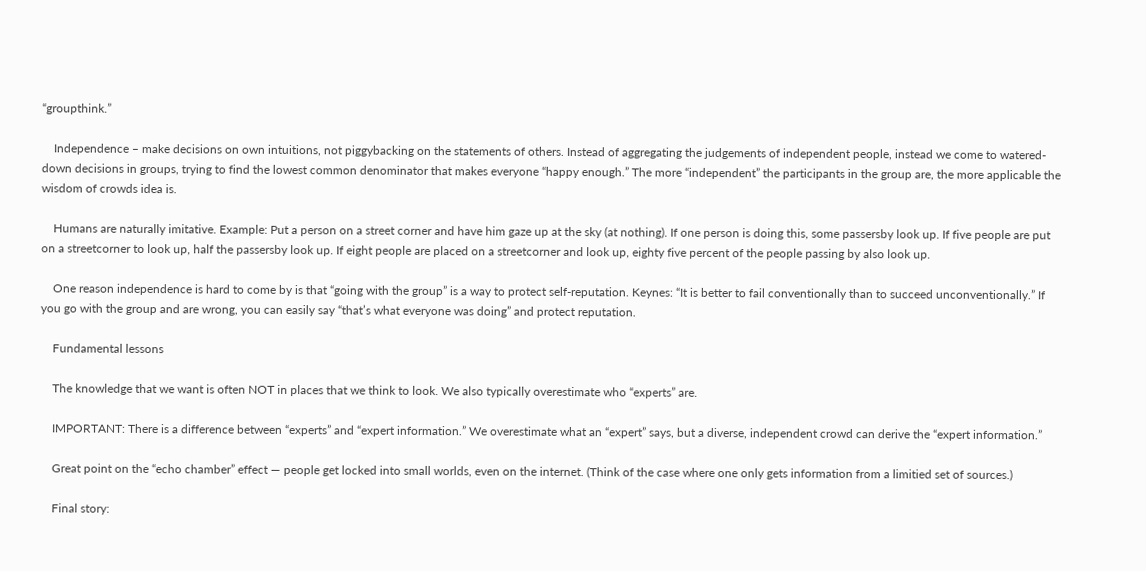“groupthink.”

    Independence – make decisions on own intuitions, not piggybacking on the statements of others. Instead of aggregating the judgements of independent people, instead we come to watered-down decisions in groups, trying to find the lowest common denominator that makes everyone “happy enough.” The more “independent” the participants in the group are, the more applicable the wisdom of crowds idea is.

    Humans are naturally imitative. Example: Put a person on a street corner and have him gaze up at the sky (at nothing). If one person is doing this, some passersby look up. If five people are put on a streetcorner to look up, half the passersby look up. If eight people are placed on a streetcorner and look up, eighty five percent of the people passing by also look up.

    One reason independence is hard to come by is that “going with the group” is a way to protect self-reputation. Keynes: “It is better to fail conventionally than to succeed unconventionally.” If you go with the group and are wrong, you can easily say “that’s what everyone was doing” and protect reputation.

    Fundamental lessons

    The knowledge that we want is often NOT in places that we think to look. We also typically overestimate who “experts” are.

    IMPORTANT: There is a difference between “experts” and “expert information.” We overestimate what an “expert” says, but a diverse, independent crowd can derive the “expert information.”

    Great point on the “echo chamber” effect — people get locked into small worlds, even on the internet. (Think of the case where one only gets information from a limitied set of sources.)

    Final story: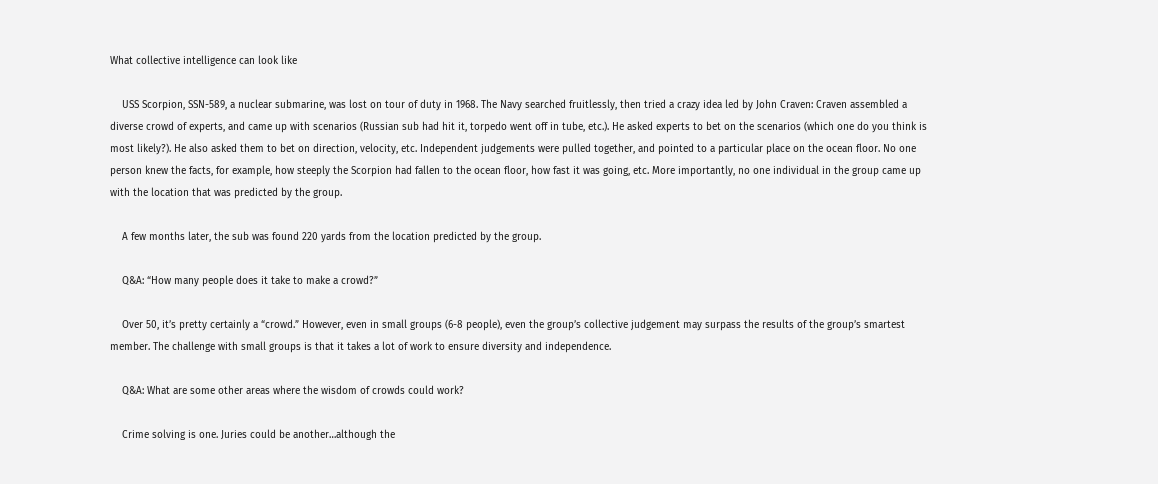What collective intelligence can look like

    USS Scorpion, SSN-589, a nuclear submarine, was lost on tour of duty in 1968. The Navy searched fruitlessly, then tried a crazy idea led by John Craven: Craven assembled a diverse crowd of experts, and came up with scenarios (Russian sub had hit it, torpedo went off in tube, etc.). He asked experts to bet on the scenarios (which one do you think is most likely?). He also asked them to bet on direction, velocity, etc. Independent judgements were pulled together, and pointed to a particular place on the ocean floor. No one person knew the facts, for example, how steeply the Scorpion had fallen to the ocean floor, how fast it was going, etc. More importantly, no one individual in the group came up with the location that was predicted by the group.

    A few months later, the sub was found 220 yards from the location predicted by the group.

    Q&A: “How many people does it take to make a crowd?”

    Over 50, it’s pretty certainly a “crowd.” However, even in small groups (6-8 people), even the group’s collective judgement may surpass the results of the group’s smartest member. The challenge with small groups is that it takes a lot of work to ensure diversity and independence.

    Q&A: What are some other areas where the wisdom of crowds could work?

    Crime solving is one. Juries could be another…although the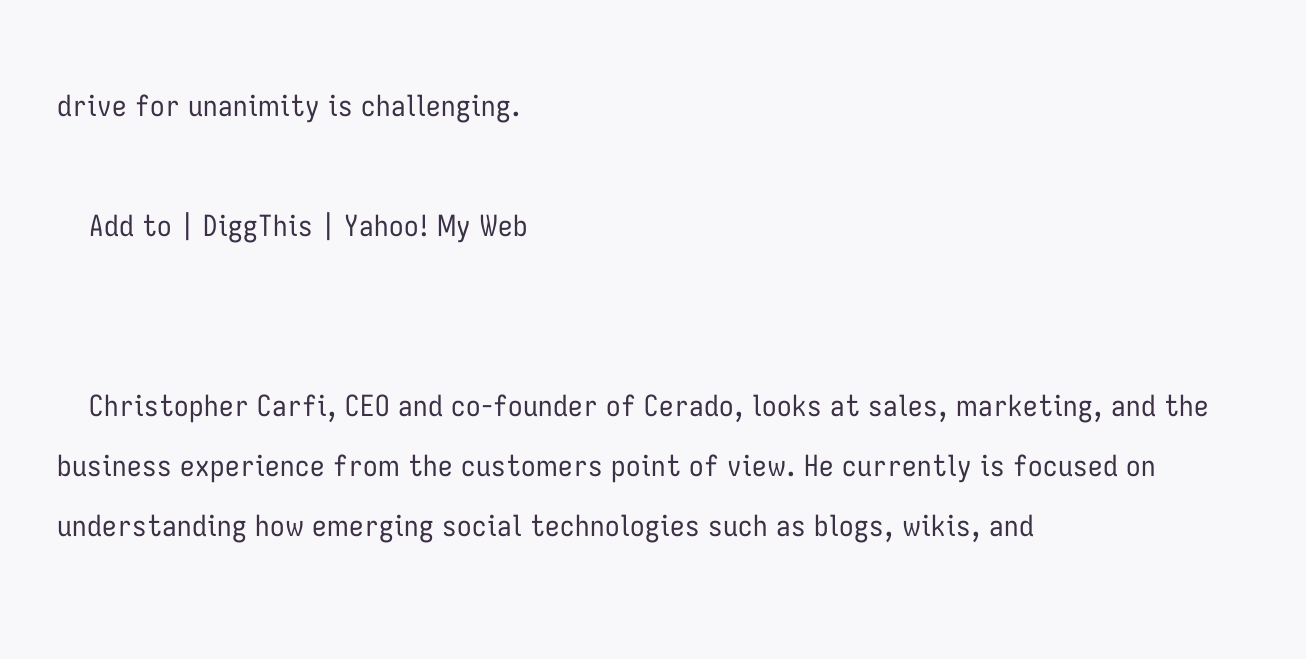drive for unanimity is challenging.

    Add to | DiggThis | Yahoo! My Web


    Christopher Carfi, CEO and co-founder of Cerado, looks at sales, marketing, and the business experience from the customers point of view. He currently is focused on understanding how emerging social technologies such as blogs, wikis, and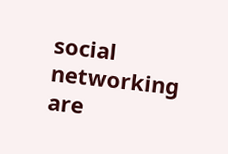social networking are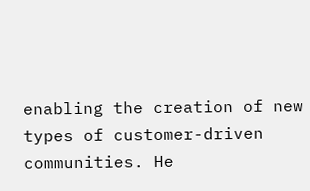enabling the creation of new types of customer-driven communities. He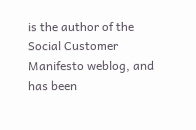is the author of the Social Customer Manifesto weblog, and has been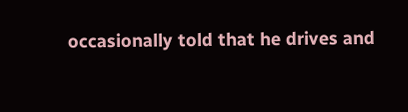occasionally told that he drives and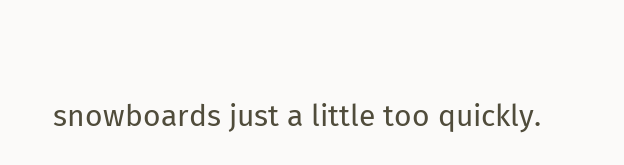snowboards just a little too quickly.